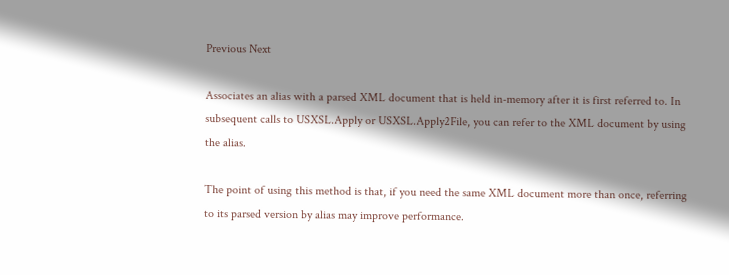Previous Next

Associates an alias with a parsed XML document that is held in-memory after it is first referred to. In subsequent calls to USXSL.Apply or USXSL.Apply2File, you can refer to the XML document by using the alias.

The point of using this method is that, if you need the same XML document more than once, referring to its parsed version by alias may improve performance.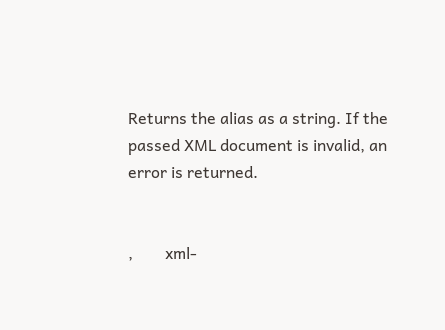Returns the alias as a string. If the passed XML document is invalid, an error is returned.


,        xml-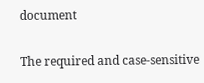document

The required and case-sensitive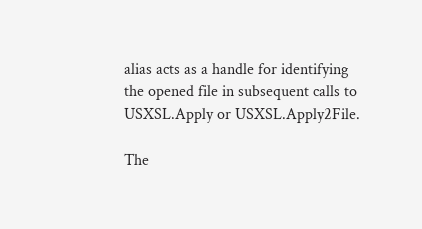alias acts as a handle for identifying the opened file in subsequent calls to USXSL.Apply or USXSL.Apply2File.

The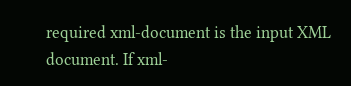required xml-document is the input XML document. If xml-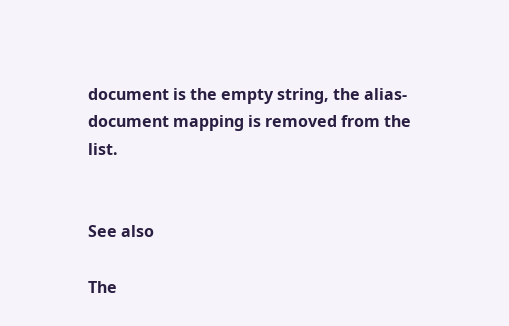document is the empty string, the alias-document mapping is removed from the list.


See also

The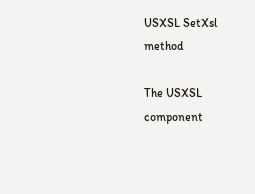USXSL SetXsl method

The USXSL component